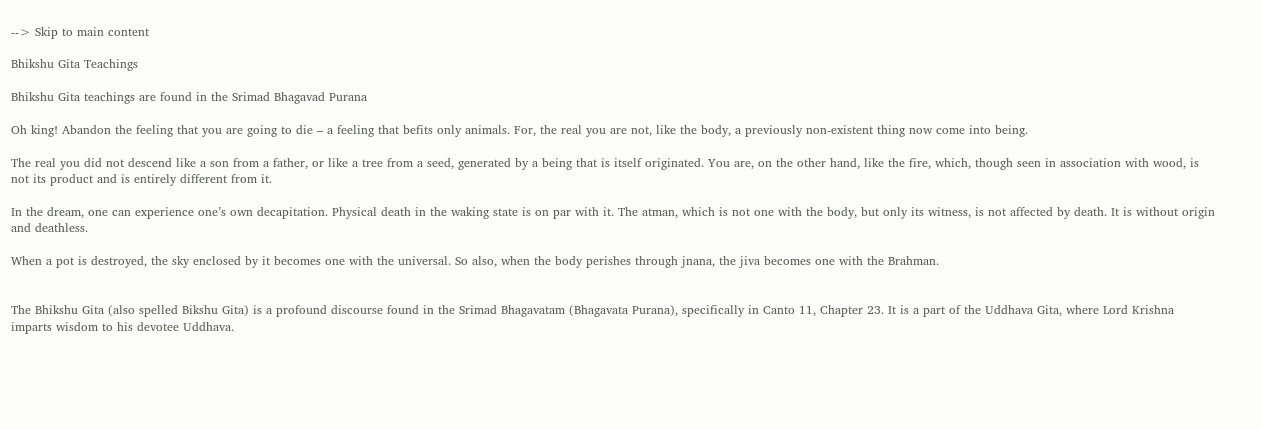--> Skip to main content

Bhikshu Gita Teachings

Bhikshu Gita teachings are found in the Srimad Bhagavad Purana

Oh king! Abandon the feeling that you are going to die – a feeling that befits only animals. For, the real you are not, like the body, a previously non-existent thing now come into being.

The real you did not descend like a son from a father, or like a tree from a seed, generated by a being that is itself originated. You are, on the other hand, like the fire, which, though seen in association with wood, is not its product and is entirely different from it.

In the dream, one can experience one’s own decapitation. Physical death in the waking state is on par with it. The atman, which is not one with the body, but only its witness, is not affected by death. It is without origin and deathless.

When a pot is destroyed, the sky enclosed by it becomes one with the universal. So also, when the body perishes through jnana, the jiva becomes one with the Brahman.


The Bhikshu Gita (also spelled Bikshu Gita) is a profound discourse found in the Srimad Bhagavatam (Bhagavata Purana), specifically in Canto 11, Chapter 23. It is a part of the Uddhava Gita, where Lord Krishna imparts wisdom to his devotee Uddhava.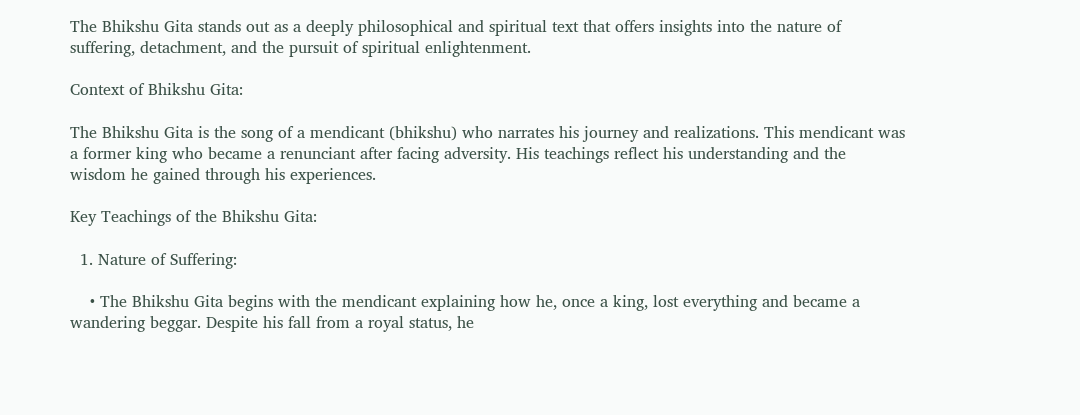The Bhikshu Gita stands out as a deeply philosophical and spiritual text that offers insights into the nature of suffering, detachment, and the pursuit of spiritual enlightenment.

Context of Bhikshu Gita:

The Bhikshu Gita is the song of a mendicant (bhikshu) who narrates his journey and realizations. This mendicant was a former king who became a renunciant after facing adversity. His teachings reflect his understanding and the wisdom he gained through his experiences.

Key Teachings of the Bhikshu Gita:

  1. Nature of Suffering:

    • The Bhikshu Gita begins with the mendicant explaining how he, once a king, lost everything and became a wandering beggar. Despite his fall from a royal status, he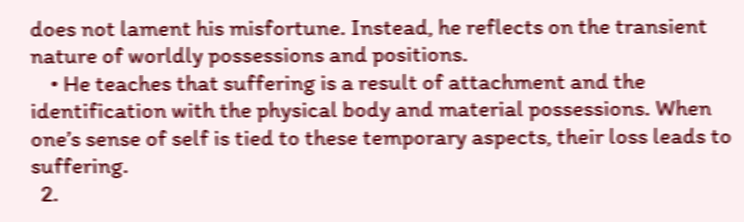does not lament his misfortune. Instead, he reflects on the transient nature of worldly possessions and positions.
    • He teaches that suffering is a result of attachment and the identification with the physical body and material possessions. When one’s sense of self is tied to these temporary aspects, their loss leads to suffering.
  2.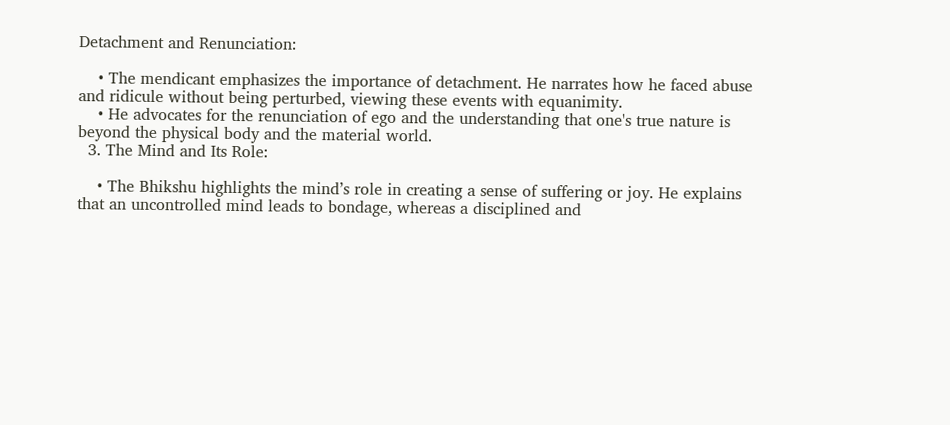Detachment and Renunciation:

    • The mendicant emphasizes the importance of detachment. He narrates how he faced abuse and ridicule without being perturbed, viewing these events with equanimity.
    • He advocates for the renunciation of ego and the understanding that one's true nature is beyond the physical body and the material world.
  3. The Mind and Its Role:

    • The Bhikshu highlights the mind’s role in creating a sense of suffering or joy. He explains that an uncontrolled mind leads to bondage, whereas a disciplined and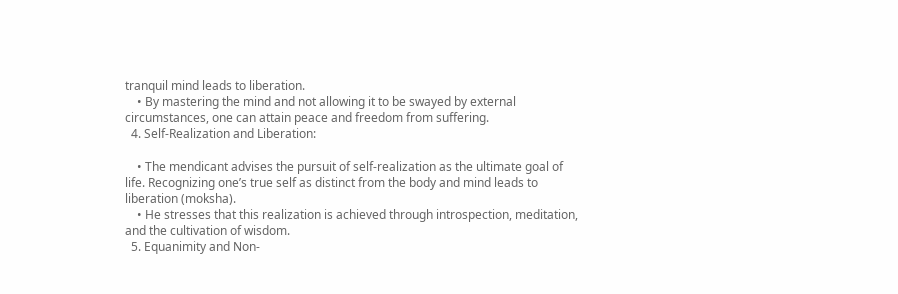tranquil mind leads to liberation.
    • By mastering the mind and not allowing it to be swayed by external circumstances, one can attain peace and freedom from suffering.
  4. Self-Realization and Liberation:

    • The mendicant advises the pursuit of self-realization as the ultimate goal of life. Recognizing one’s true self as distinct from the body and mind leads to liberation (moksha).
    • He stresses that this realization is achieved through introspection, meditation, and the cultivation of wisdom.
  5. Equanimity and Non-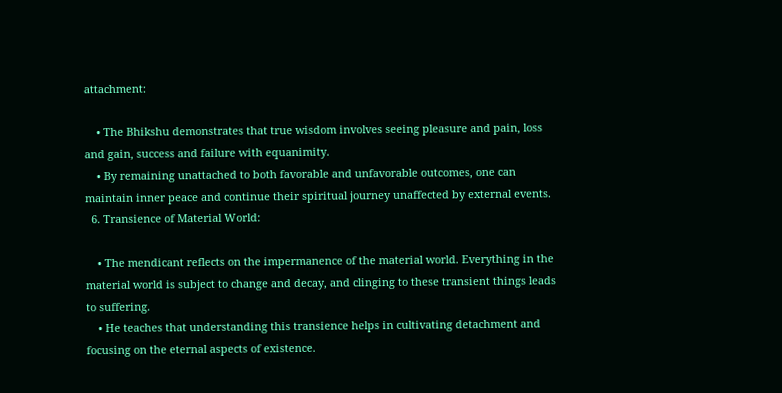attachment:

    • The Bhikshu demonstrates that true wisdom involves seeing pleasure and pain, loss and gain, success and failure with equanimity.
    • By remaining unattached to both favorable and unfavorable outcomes, one can maintain inner peace and continue their spiritual journey unaffected by external events.
  6. Transience of Material World:

    • The mendicant reflects on the impermanence of the material world. Everything in the material world is subject to change and decay, and clinging to these transient things leads to suffering.
    • He teaches that understanding this transience helps in cultivating detachment and focusing on the eternal aspects of existence.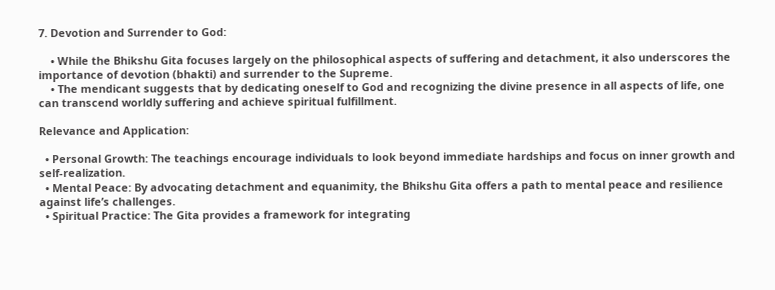7. Devotion and Surrender to God:

    • While the Bhikshu Gita focuses largely on the philosophical aspects of suffering and detachment, it also underscores the importance of devotion (bhakti) and surrender to the Supreme.
    • The mendicant suggests that by dedicating oneself to God and recognizing the divine presence in all aspects of life, one can transcend worldly suffering and achieve spiritual fulfillment.

Relevance and Application:

  • Personal Growth: The teachings encourage individuals to look beyond immediate hardships and focus on inner growth and self-realization.
  • Mental Peace: By advocating detachment and equanimity, the Bhikshu Gita offers a path to mental peace and resilience against life’s challenges.
  • Spiritual Practice: The Gita provides a framework for integrating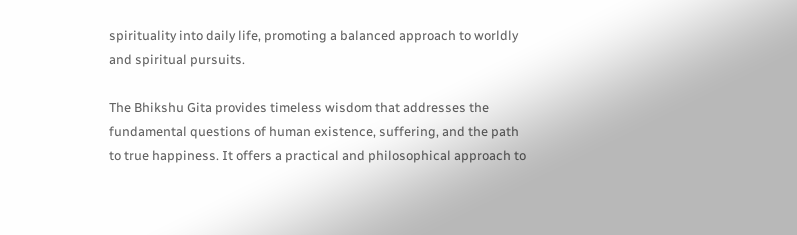spirituality into daily life, promoting a balanced approach to worldly and spiritual pursuits.

The Bhikshu Gita provides timeless wisdom that addresses the fundamental questions of human existence, suffering, and the path to true happiness. It offers a practical and philosophical approach to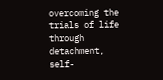overcoming the trials of life through detachment, self-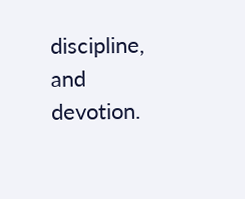discipline, and devotion.